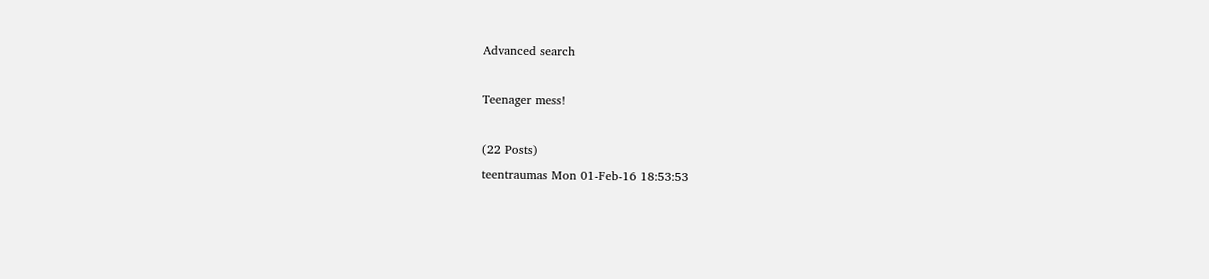Advanced search

Teenager mess!

(22 Posts)
teentraumas Mon 01-Feb-16 18:53:53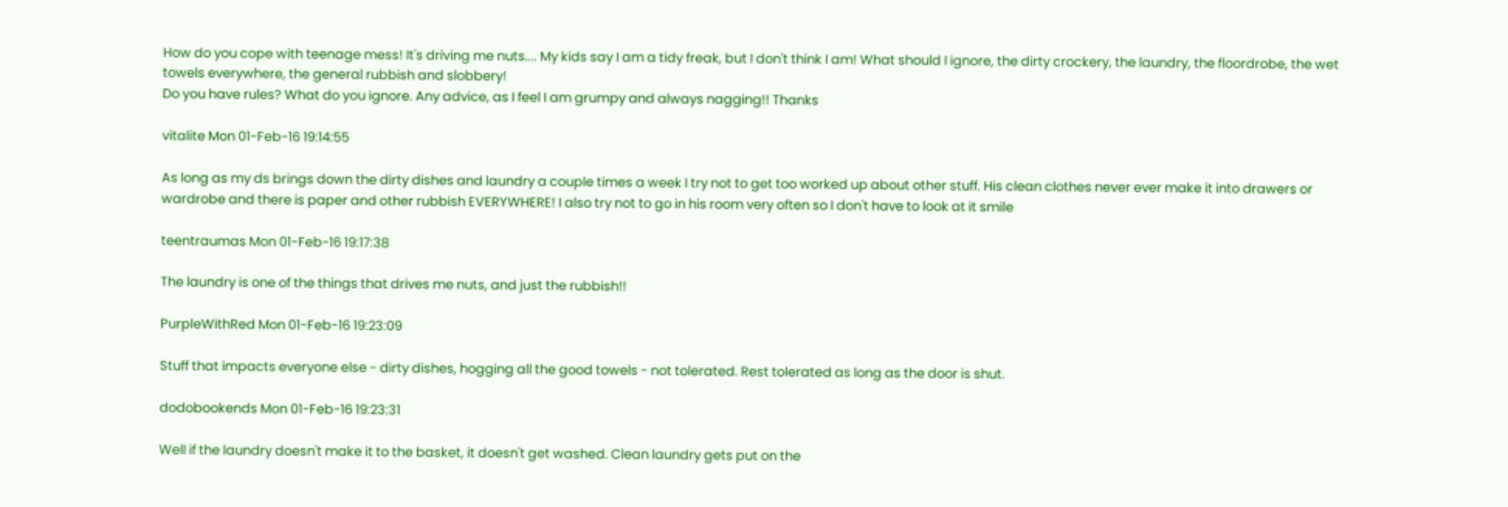How do you cope with teenage mess! It's driving me nuts.... My kids say I am a tidy freak, but I don't think I am! What should I ignore, the dirty crockery, the laundry, the floordrobe, the wet towels everywhere, the general rubbish and slobbery!
Do you have rules? What do you ignore. Any advice, as I feel I am grumpy and always nagging!! Thanks

vitalite Mon 01-Feb-16 19:14:55

As long as my ds brings down the dirty dishes and laundry a couple times a week I try not to get too worked up about other stuff. His clean clothes never ever make it into drawers or wardrobe and there is paper and other rubbish EVERYWHERE! I also try not to go in his room very often so I don't have to look at it smile

teentraumas Mon 01-Feb-16 19:17:38

The laundry is one of the things that drives me nuts, and just the rubbish!!

PurpleWithRed Mon 01-Feb-16 19:23:09

Stuff that impacts everyone else - dirty dishes, hogging all the good towels - not tolerated. Rest tolerated as long as the door is shut.

dodobookends Mon 01-Feb-16 19:23:31

Well if the laundry doesn't make it to the basket, it doesn't get washed. Clean laundry gets put on the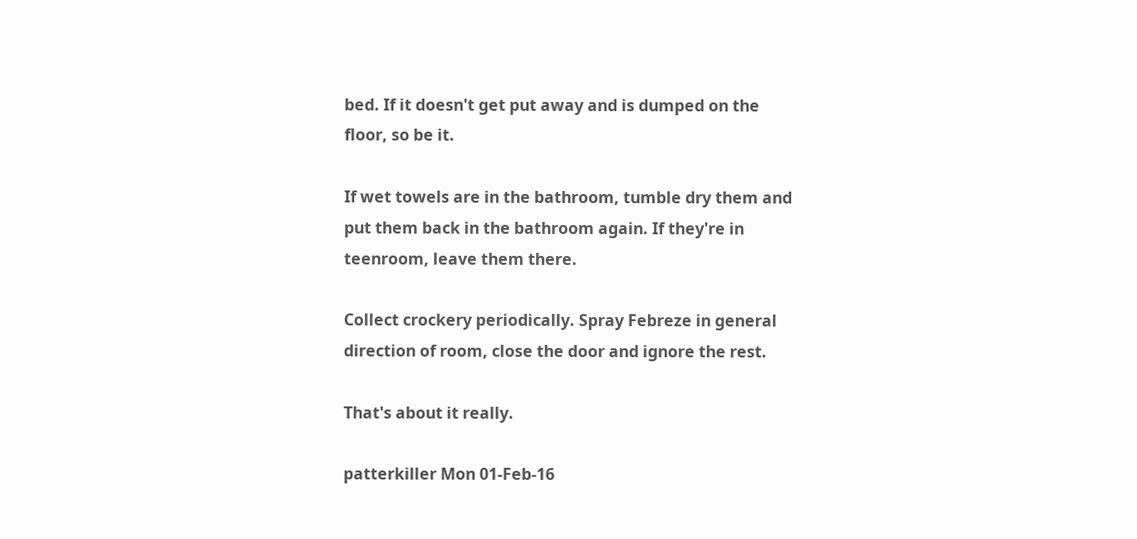bed. If it doesn't get put away and is dumped on the floor, so be it.

If wet towels are in the bathroom, tumble dry them and put them back in the bathroom again. If they're in teenroom, leave them there.

Collect crockery periodically. Spray Febreze in general direction of room, close the door and ignore the rest.

That's about it really.

patterkiller Mon 01-Feb-16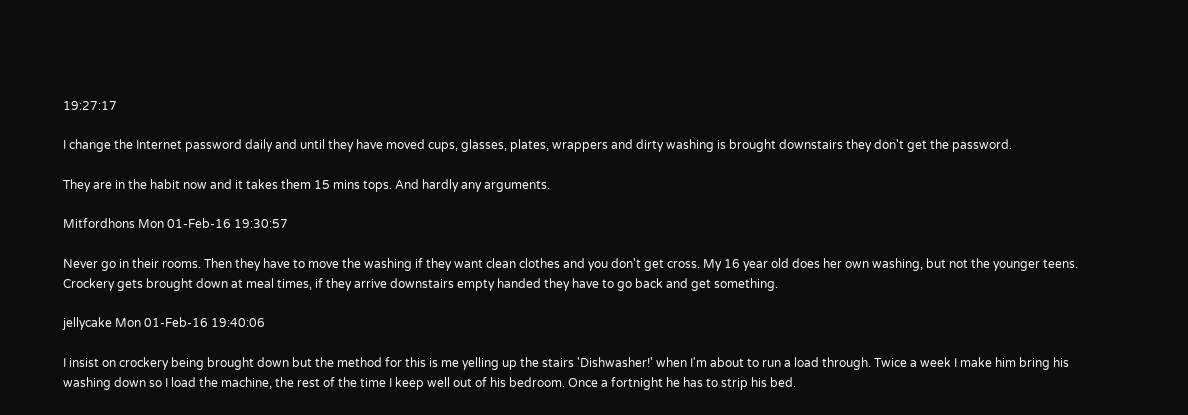19:27:17

I change the Internet password daily and until they have moved cups, glasses, plates, wrappers and dirty washing is brought downstairs they don't get the password.

They are in the habit now and it takes them 15 mins tops. And hardly any arguments.

Mitfordhons Mon 01-Feb-16 19:30:57

Never go in their rooms. Then they have to move the washing if they want clean clothes and you don't get cross. My 16 year old does her own washing, but not the younger teens. Crockery gets brought down at meal times, if they arrive downstairs empty handed they have to go back and get something.

jellycake Mon 01-Feb-16 19:40:06

I insist on crockery being brought down but the method for this is me yelling up the stairs 'Dishwasher!' when I'm about to run a load through. Twice a week I make him bring his washing down so I load the machine, the rest of the time I keep well out of his bedroom. Once a fortnight he has to strip his bed.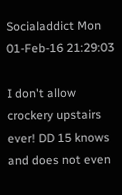Socialaddict Mon 01-Feb-16 21:29:03

I don't allow crockery upstairs ever! DD 15 knows and does not even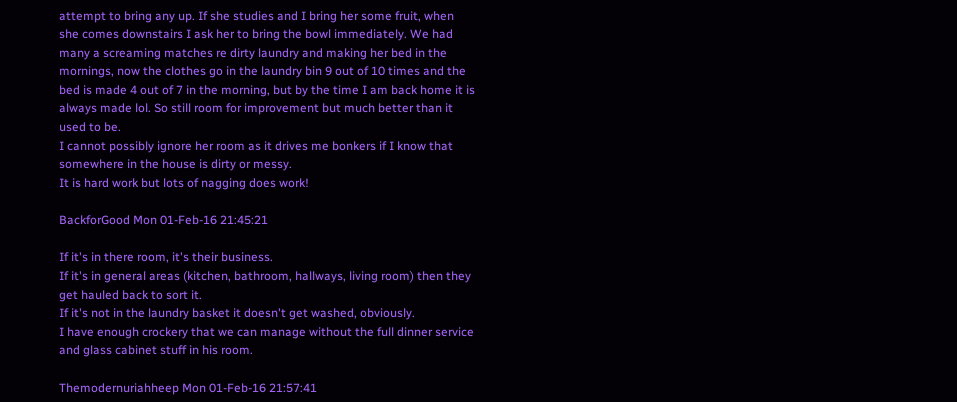attempt to bring any up. If she studies and I bring her some fruit, when she comes downstairs I ask her to bring the bowl immediately. We had many a screaming matches re dirty laundry and making her bed in the mornings, now the clothes go in the laundry bin 9 out of 10 times and the bed is made 4 out of 7 in the morning, but by the time I am back home it is always made lol. So still room for improvement but much better than it used to be.
I cannot possibly ignore her room as it drives me bonkers if I know that somewhere in the house is dirty or messy.
It is hard work but lots of nagging does work!

BackforGood Mon 01-Feb-16 21:45:21

If it's in there room, it's their business.
If it's in general areas (kitchen, bathroom, hallways, living room) then they get hauled back to sort it.
If it's not in the laundry basket it doesn't get washed, obviously.
I have enough crockery that we can manage without the full dinner service and glass cabinet stuff in his room.

Themodernuriahheep Mon 01-Feb-16 21:57:41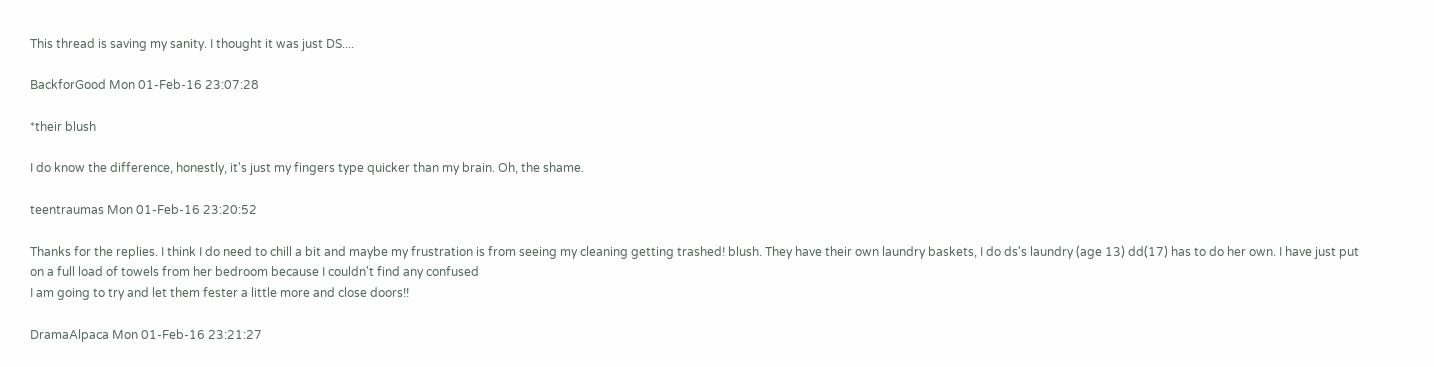This thread is saving my sanity. I thought it was just DS....

BackforGood Mon 01-Feb-16 23:07:28

*their blush

I do know the difference, honestly, it's just my fingers type quicker than my brain. Oh, the shame.

teentraumas Mon 01-Feb-16 23:20:52

Thanks for the replies. I think I do need to chill a bit and maybe my frustration is from seeing my cleaning getting trashed! blush. They have their own laundry baskets, I do ds's laundry (age 13) dd(17) has to do her own. I have just put on a full load of towels from her bedroom because I couldn't find any confused
I am going to try and let them fester a little more and close doors!!

DramaAlpaca Mon 01-Feb-16 23:21:27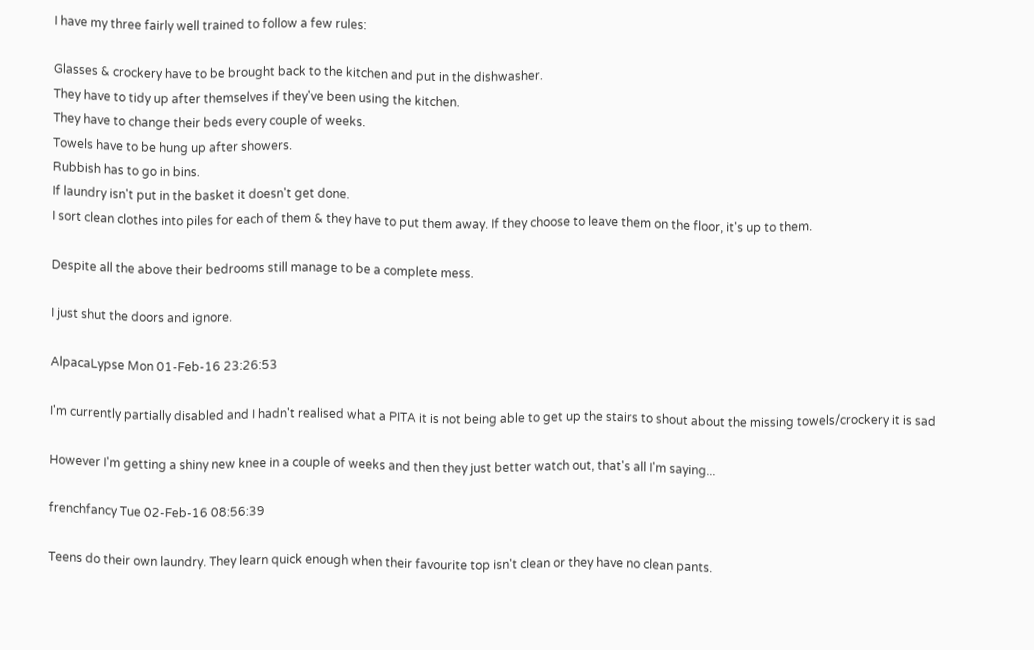I have my three fairly well trained to follow a few rules:

Glasses & crockery have to be brought back to the kitchen and put in the dishwasher.
They have to tidy up after themselves if they've been using the kitchen.
They have to change their beds every couple of weeks.
Towels have to be hung up after showers.
Rubbish has to go in bins.
If laundry isn't put in the basket it doesn't get done.
I sort clean clothes into piles for each of them & they have to put them away. If they choose to leave them on the floor, it's up to them.

Despite all the above their bedrooms still manage to be a complete mess.

I just shut the doors and ignore.

AlpacaLypse Mon 01-Feb-16 23:26:53

I'm currently partially disabled and I hadn't realised what a PITA it is not being able to get up the stairs to shout about the missing towels/crockery it is sad

However I'm getting a shiny new knee in a couple of weeks and then they just better watch out, that's all I'm saying...

frenchfancy Tue 02-Feb-16 08:56:39

Teens do their own laundry. They learn quick enough when their favourite top isn't clean or they have no clean pants.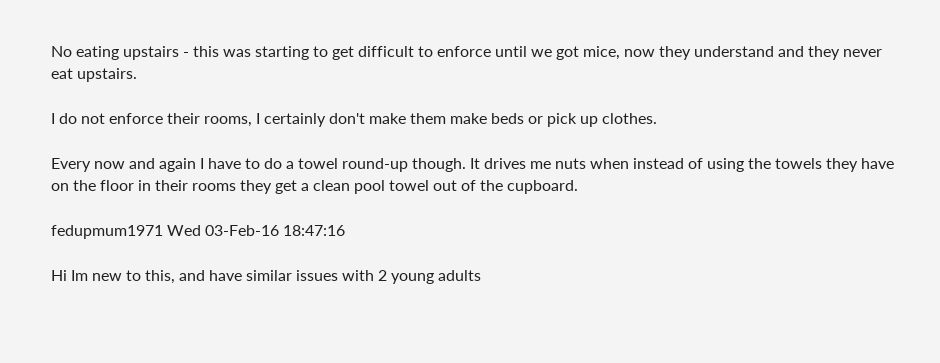No eating upstairs - this was starting to get difficult to enforce until we got mice, now they understand and they never eat upstairs.

I do not enforce their rooms, I certainly don't make them make beds or pick up clothes.

Every now and again I have to do a towel round-up though. It drives me nuts when instead of using the towels they have on the floor in their rooms they get a clean pool towel out of the cupboard.

fedupmum1971 Wed 03-Feb-16 18:47:16

Hi Im new to this, and have similar issues with 2 young adults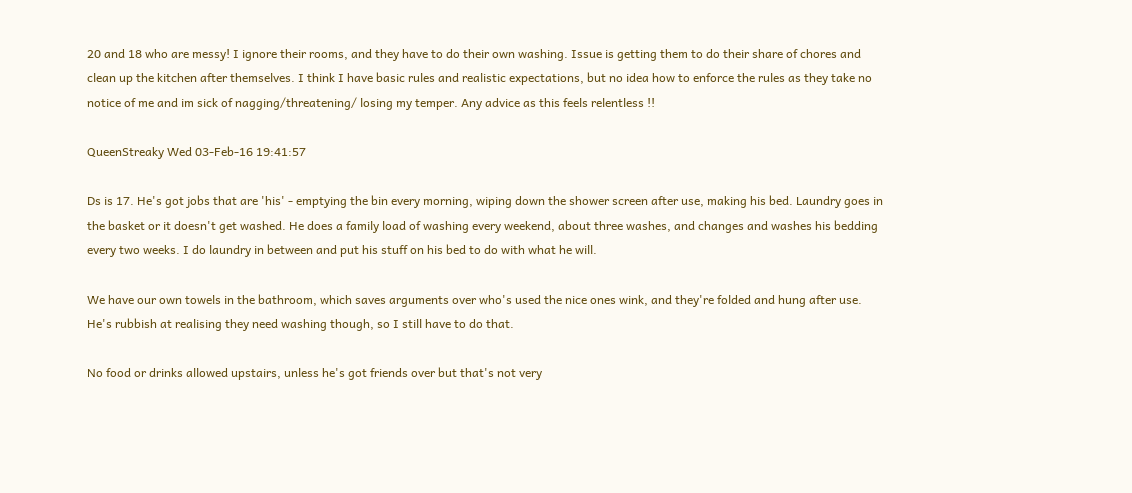20 and 18 who are messy! I ignore their rooms, and they have to do their own washing. Issue is getting them to do their share of chores and clean up the kitchen after themselves. I think I have basic rules and realistic expectations, but no idea how to enforce the rules as they take no notice of me and im sick of nagging/threatening/ losing my temper. Any advice as this feels relentless !!

QueenStreaky Wed 03-Feb-16 19:41:57

Ds is 17. He's got jobs that are 'his' - emptying the bin every morning, wiping down the shower screen after use, making his bed. Laundry goes in the basket or it doesn't get washed. He does a family load of washing every weekend, about three washes, and changes and washes his bedding every two weeks. I do laundry in between and put his stuff on his bed to do with what he will.

We have our own towels in the bathroom, which saves arguments over who's used the nice ones wink, and they're folded and hung after use. He's rubbish at realising they need washing though, so I still have to do that.

No food or drinks allowed upstairs, unless he's got friends over but that's not very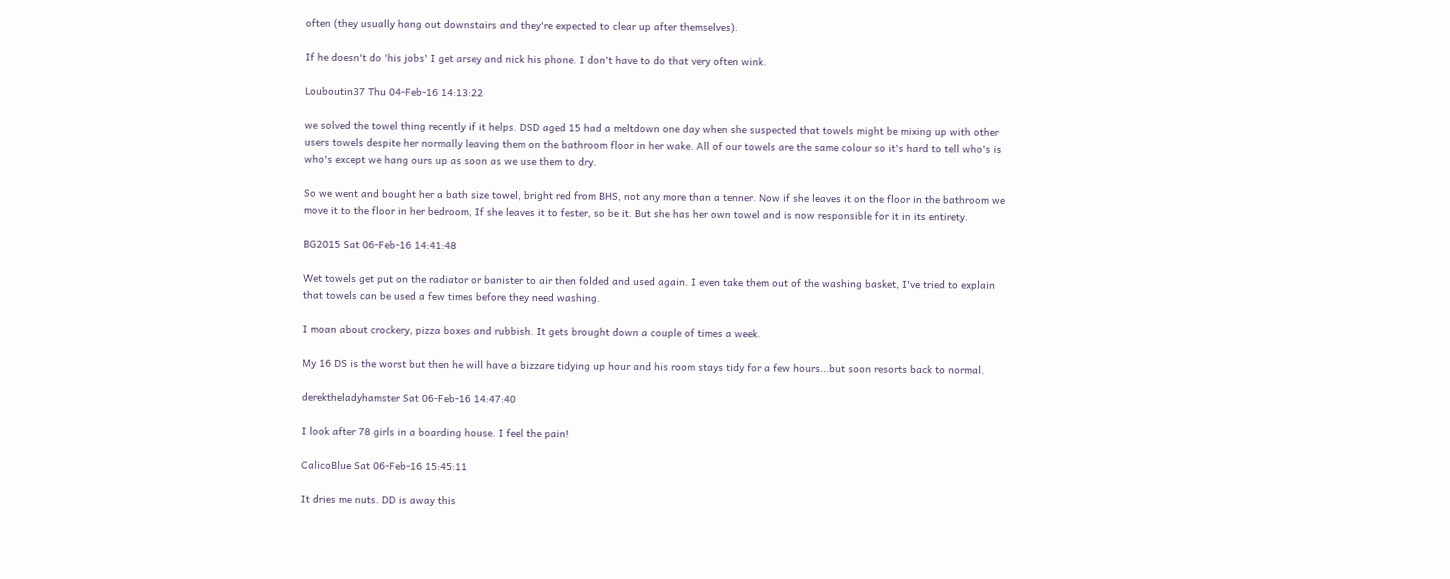often (they usually hang out downstairs and they're expected to clear up after themselves).

If he doesn't do 'his jobs' I get arsey and nick his phone. I don't have to do that very often wink.

Louboutin37 Thu 04-Feb-16 14:13:22

we solved the towel thing recently if it helps. DSD aged 15 had a meltdown one day when she suspected that towels might be mixing up with other users towels despite her normally leaving them on the bathroom floor in her wake. All of our towels are the same colour so it's hard to tell who's is who's except we hang ours up as soon as we use them to dry.

So we went and bought her a bath size towel, bright red from BHS, not any more than a tenner. Now if she leaves it on the floor in the bathroom we move it to the floor in her bedroom, If she leaves it to fester, so be it. But she has her own towel and is now responsible for it in its entirety.

BG2015 Sat 06-Feb-16 14:41:48

Wet towels get put on the radiator or banister to air then folded and used again. I even take them out of the washing basket, I've tried to explain that towels can be used a few times before they need washing.

I moan about crockery, pizza boxes and rubbish. It gets brought down a couple of times a week.

My 16 DS is the worst but then he will have a bizzare tidying up hour and his room stays tidy for a few hours...but soon resorts back to normal.

derektheladyhamster Sat 06-Feb-16 14:47:40

I look after 78 girls in a boarding house. I feel the pain!

CalicoBlue Sat 06-Feb-16 15:45:11

It dries me nuts. DD is away this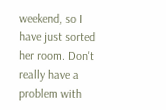weekend, so I have just sorted her room. Don't really have a problem with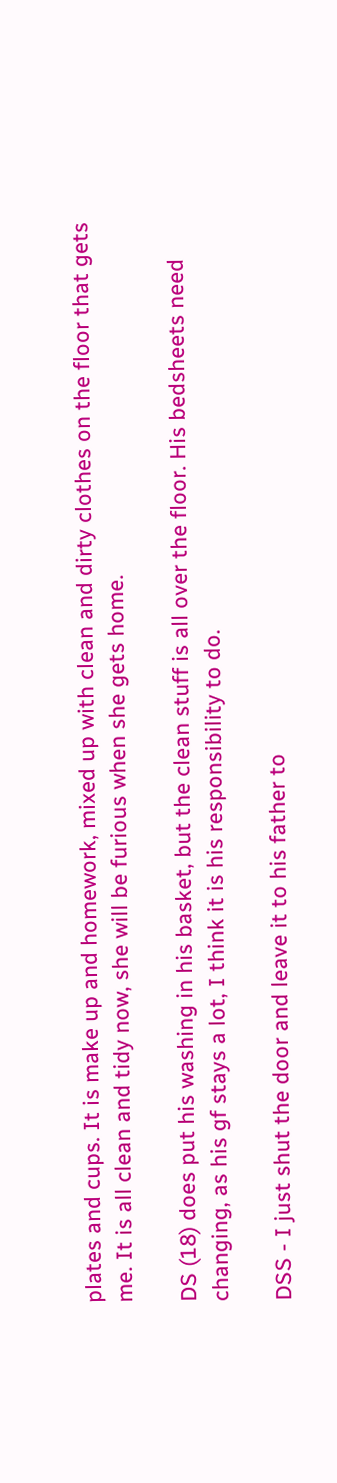plates and cups. It is make up and homework, mixed up with clean and dirty clothes on the floor that gets me. It is all clean and tidy now, she will be furious when she gets home.

DS (18) does put his washing in his basket, but the clean stuff is all over the floor. His bedsheets need changing, as his gf stays a lot, I think it is his responsibility to do.

DSS - I just shut the door and leave it to his father to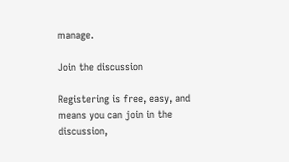manage.

Join the discussion

Registering is free, easy, and means you can join in the discussion,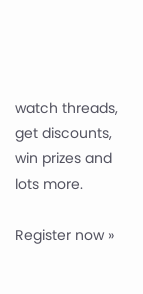watch threads, get discounts, win prizes and lots more.

Register now »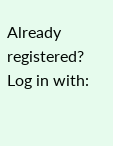Already registered? Log in with: